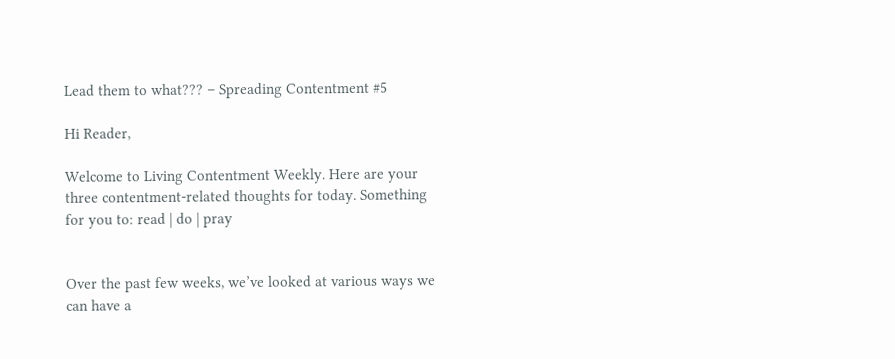Lead them to what??? – Spreading Contentment #5

Hi Reader,

Welcome to Living Contentment Weekly. Here are your three contentment-related thoughts for today. Something for you to: read | do | pray


Over the past few weeks, we’ve looked at various ways we can have a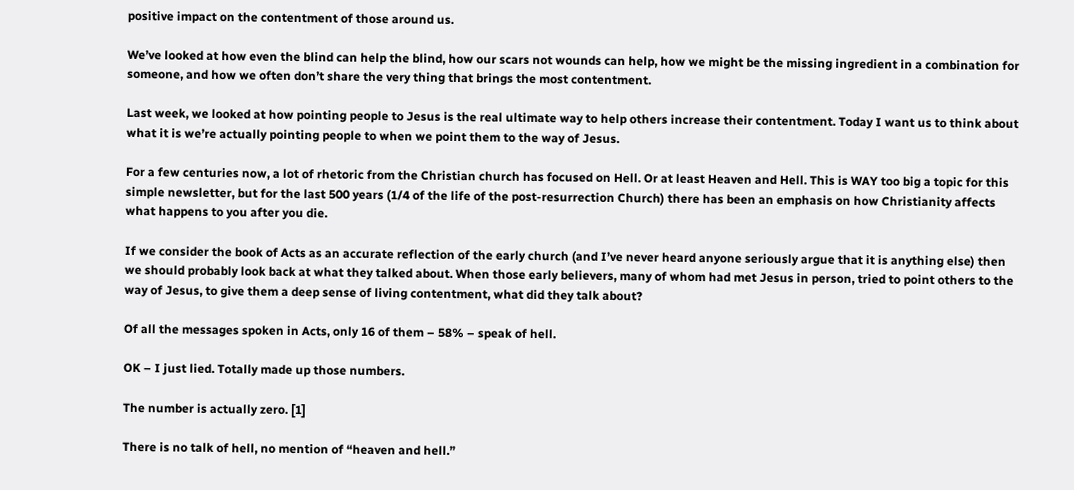positive impact on the contentment of those around us.

We’ve looked at how even the blind can help the blind, how our scars not wounds can help, how we might be the missing ingredient in a combination for someone, and how we often don’t share the very thing that brings the most contentment.

Last week, we looked at how pointing people to Jesus is the real ultimate way to help others increase their contentment. Today I want us to think about what it is we’re actually pointing people to when we point them to the way of Jesus.

For a few centuries now, a lot of rhetoric from the Christian church has focused on Hell. Or at least Heaven and Hell. This is WAY too big a topic for this simple newsletter, but for the last 500 years (1/4 of the life of the post-resurrection Church) there has been an emphasis on how Christianity affects what happens to you after you die.

If we consider the book of Acts as an accurate reflection of the early church (and I’ve never heard anyone seriously argue that it is anything else) then we should probably look back at what they talked about. When those early believers, many of whom had met Jesus in person, tried to point others to the way of Jesus, to give them a deep sense of living contentment, what did they talk about?

Of all the messages spoken in Acts, only 16 of them – 58% – speak of hell.

OK – I just lied. Totally made up those numbers.

The number is actually zero. [1]

There is no talk of hell, no mention of “heaven and hell.”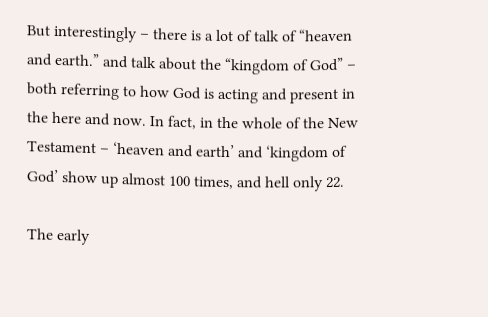But interestingly – there is a lot of talk of “heaven and earth.” and talk about the “kingdom of God” – both referring to how God is acting and present in the here and now. In fact, in the whole of the New Testament – ‘heaven and earth’ and ‘kingdom of God’ show up almost 100 times, and hell only 22.

The early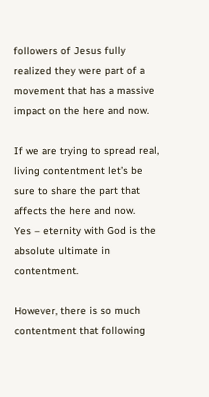followers of Jesus fully realized they were part of a movement that has a massive impact on the here and now.

If we are trying to spread real, living contentment let’s be sure to share the part that affects the here and now.
Yes – eternity with God is the absolute ultimate in contentment.

However, there is so much contentment that following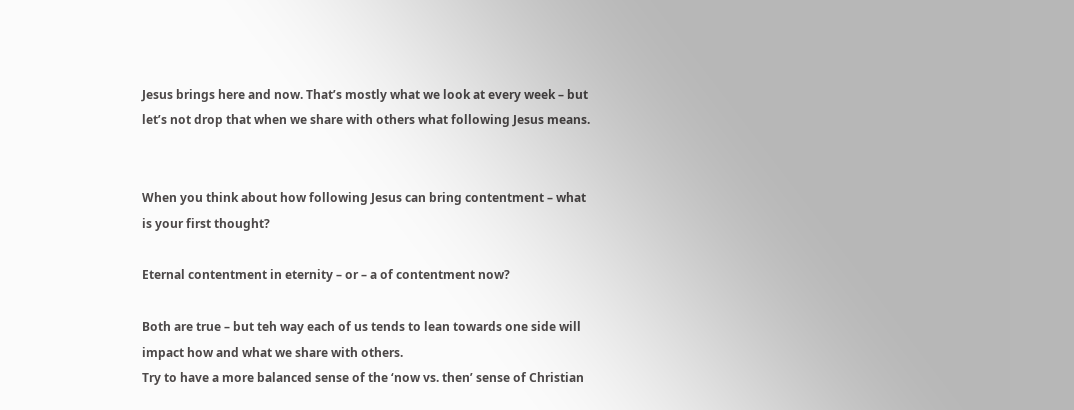Jesus brings here and now. That’s mostly what we look at every week – but let’s not drop that when we share with others what following Jesus means.


When you think about how following Jesus can bring contentment – what is your first thought?

Eternal contentment in eternity – or – a of contentment now?

Both are true – but teh way each of us tends to lean towards one side will impact how and what we share with others.
Try to have a more balanced sense of the ‘now vs. then’ sense of Christian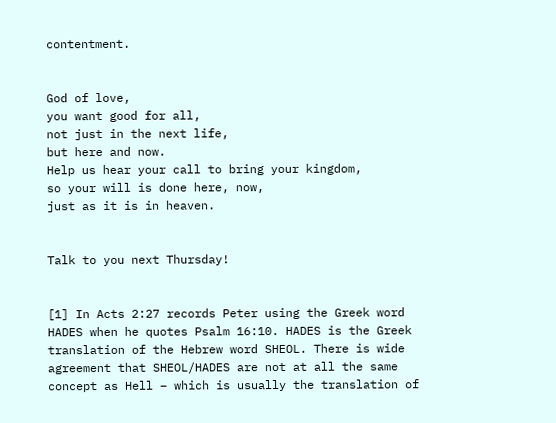contentment.


God of love,
you want good for all,
not just in the next life,
but here and now.
Help us hear your call to bring your kingdom,
so your will is done here, now,
just as it is in heaven.


Talk to you next Thursday!


[1] In Acts 2:27 records Peter using the Greek word HADES when he quotes Psalm 16:10. HADES is the Greek translation of the Hebrew word SHEOL. There is wide agreement that SHEOL/HADES are not at all the same concept as Hell – which is usually the translation of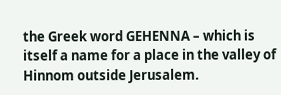the Greek word GEHENNA – which is itself a name for a place in the valley of Hinnom outside Jerusalem.